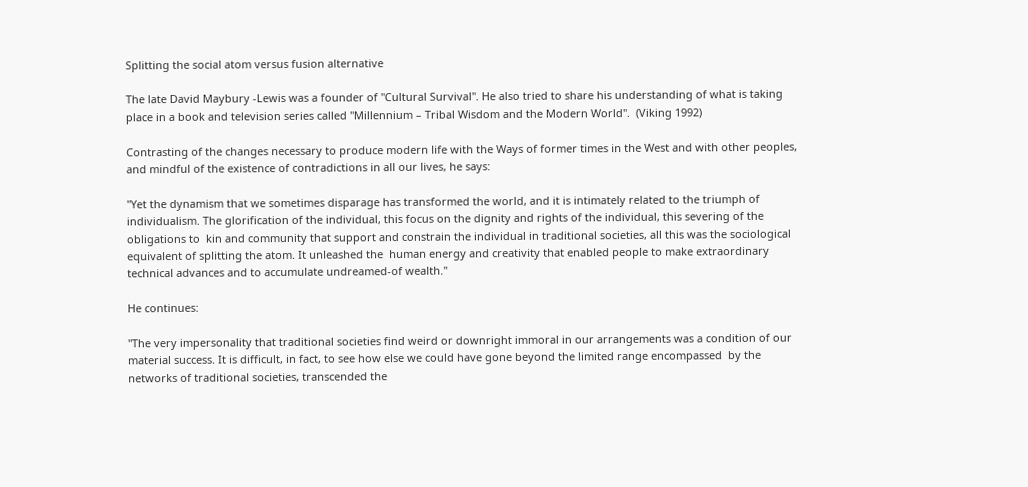Splitting the social atom versus fusion alternative

The late David Maybury -Lewis was a founder of "Cultural Survival". He also tried to share his understanding of what is taking place in a book and television series called "Millennium – Tribal Wisdom and the Modern World".  (Viking 1992)

Contrasting of the changes necessary to produce modern life with the Ways of former times in the West and with other peoples, and mindful of the existence of contradictions in all our lives, he says:

"Yet the dynamism that we sometimes disparage has transformed the world, and it is intimately related to the triumph of individualism. The glorification of the individual, this focus on the dignity and rights of the individual, this severing of the obligations to  kin and community that support and constrain the individual in traditional societies, all this was the sociological equivalent of splitting the atom. It unleashed the  human energy and creativity that enabled people to make extraordinary technical advances and to accumulate undreamed-of wealth."

He continues:

"The very impersonality that traditional societies find weird or downright immoral in our arrangements was a condition of our material success. It is difficult, in fact, to see how else we could have gone beyond the limited range encompassed  by the networks of traditional societies, transcended the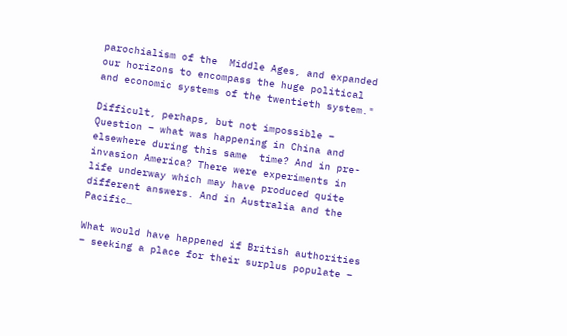parochialism of the  Middle Ages, and expanded our horizons to encompass the huge political and economic systems of the twentieth system."

Difficult, perhaps, but not impossible – Question – what was happening in China and elsewhere during this same  time? And in pre-invasion America? There were experiments in life underway which may have produced quite different answers. And in Australia and the Pacific…

What would have happened if British authorities – seeking a place for their surplus populate –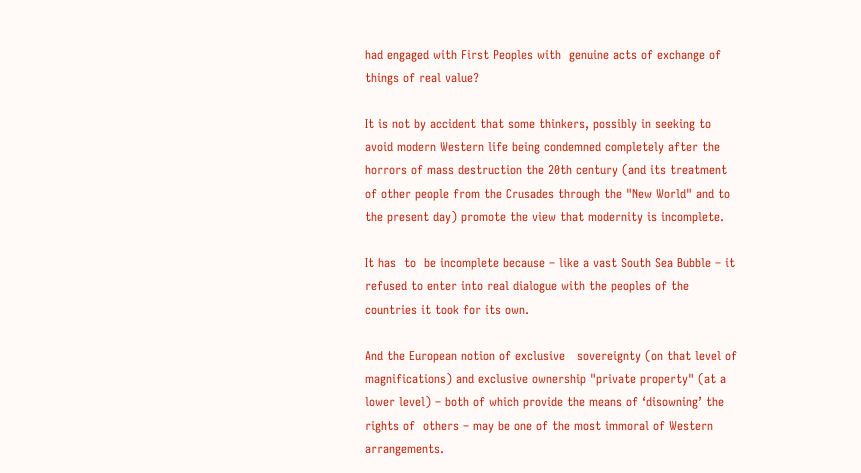had engaged with First Peoples with  genuine acts of exchange of things of real value?

It is not by accident that some thinkers, possibly in seeking to  avoid modern Western life being condemned completely after the horrors of mass destruction the 20th century (and its treatment of other people from the Crusades through the "New World" and to the present day) promote the view that modernity is incomplete.

It has  to  be incomplete because – like a vast South Sea Bubble – it refused to enter into real dialogue with the peoples of the countries it took for its own.

And the European notion of exclusive   sovereignty (on that level of magnifications) and exclusive ownership "private property" (at a lower level) – both of which provide the means of ‘disowning’ the rights of  others – may be one of the most immoral of Western arrangements.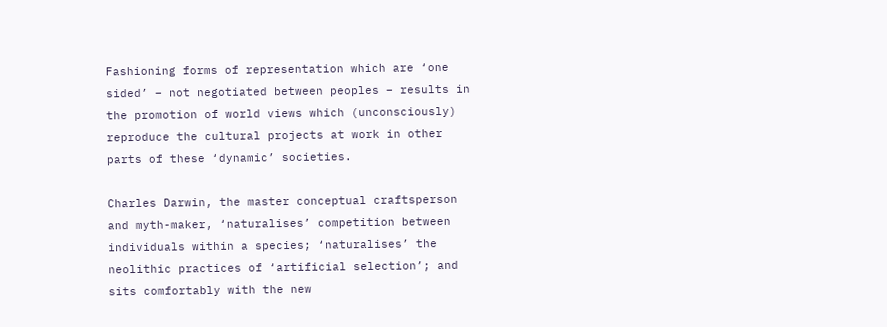Fashioning forms of representation which are ‘one sided’ – not negotiated between peoples – results in the promotion of world views which (unconsciously) reproduce the cultural projects at work in other parts of these ‘dynamic’ societies.

Charles Darwin, the master conceptual craftsperson and myth-maker, ‘naturalises’ competition between individuals within a species; ‘naturalises’ the neolithic practices of ‘artificial selection’; and sits comfortably with the new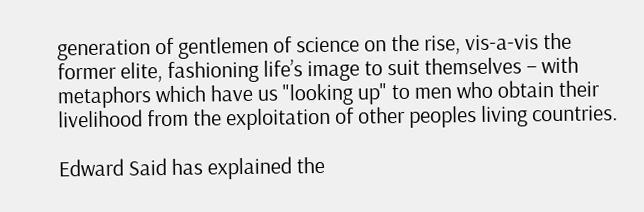generation of gentlemen of science on the rise, vis-a-vis the former elite, fashioning life’s image to suit themselves – with metaphors which have us "looking up" to men who obtain their livelihood from the exploitation of other peoples living countries.

Edward Said has explained the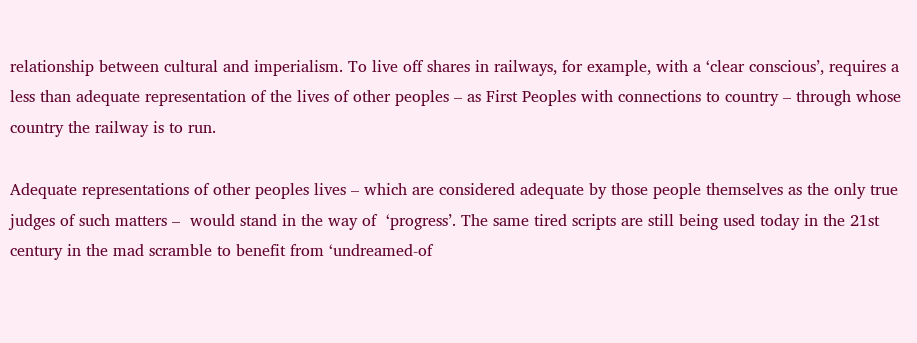relationship between cultural and imperialism. To live off shares in railways, for example, with a ‘clear conscious’, requires a less than adequate representation of the lives of other peoples – as First Peoples with connections to country – through whose country the railway is to run.

Adequate representations of other peoples lives – which are considered adequate by those people themselves as the only true judges of such matters –  would stand in the way of  ‘progress’. The same tired scripts are still being used today in the 21st century in the mad scramble to benefit from ‘undreamed-of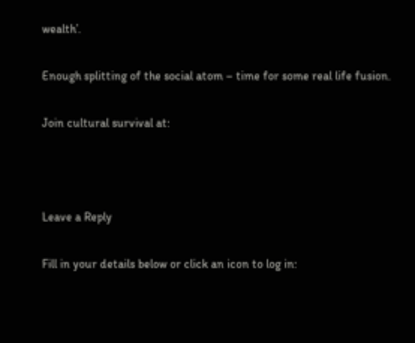wealth’.

Enough splitting of the social atom – time for some real life fusion.

Join cultural survival at:



Leave a Reply

Fill in your details below or click an icon to log in: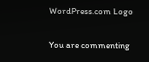WordPress.com Logo

You are commenting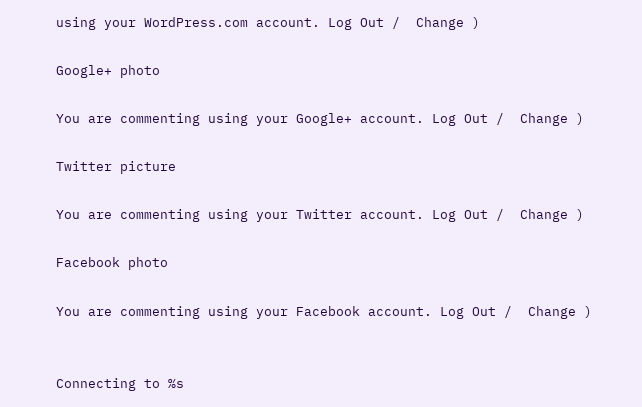using your WordPress.com account. Log Out /  Change )

Google+ photo

You are commenting using your Google+ account. Log Out /  Change )

Twitter picture

You are commenting using your Twitter account. Log Out /  Change )

Facebook photo

You are commenting using your Facebook account. Log Out /  Change )


Connecting to %s